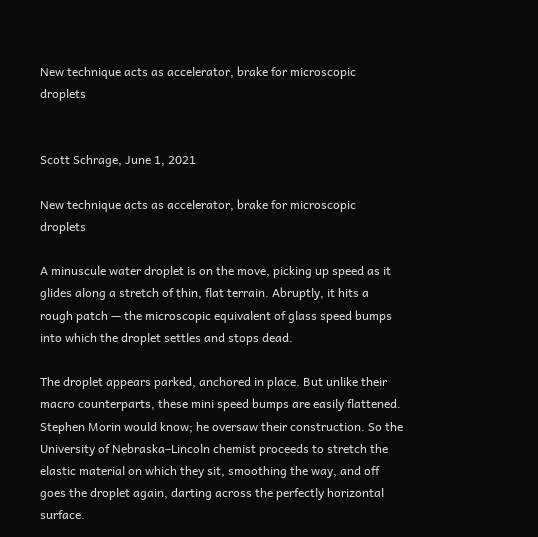New technique acts as accelerator, brake for microscopic droplets


Scott Schrage, June 1, 2021

New technique acts as accelerator, brake for microscopic droplets

A minuscule water droplet is on the move, picking up speed as it glides along a stretch of thin, flat terrain. Abruptly, it hits a rough patch — the microscopic equivalent of glass speed bumps into which the droplet settles and stops dead.

The droplet appears parked, anchored in place. But unlike their macro counterparts, these mini speed bumps are easily flattened. Stephen Morin would know; he oversaw their construction. So the University of Nebraska–Lincoln chemist proceeds to stretch the elastic material on which they sit, smoothing the way, and off goes the droplet again, darting across the perfectly horizontal surface.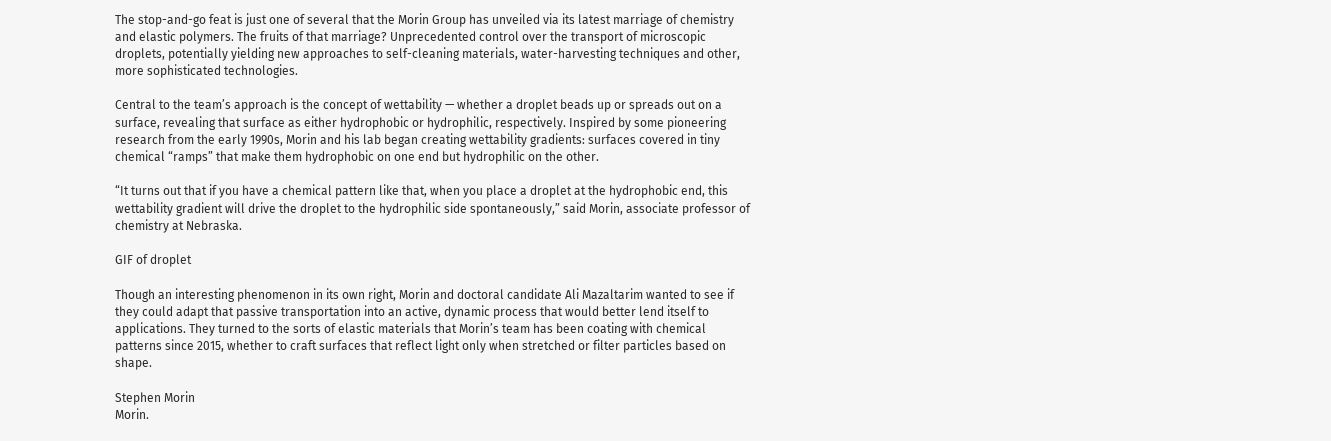The stop-and-go feat is just one of several that the Morin Group has unveiled via its latest marriage of chemistry and elastic polymers. The fruits of that marriage? Unprecedented control over the transport of microscopic droplets, potentially yielding new approaches to self-cleaning materials, water-harvesting techniques and other, more sophisticated technologies.

Central to the team’s approach is the concept of wettability — whether a droplet beads up or spreads out on a surface, revealing that surface as either hydrophobic or hydrophilic, respectively. Inspired by some pioneering research from the early 1990s, Morin and his lab began creating wettability gradients: surfaces covered in tiny chemical “ramps” that make them hydrophobic on one end but hydrophilic on the other.

“It turns out that if you have a chemical pattern like that, when you place a droplet at the hydrophobic end, this wettability gradient will drive the droplet to the hydrophilic side spontaneously,” said Morin, associate professor of chemistry at Nebraska.

GIF of droplet

Though an interesting phenomenon in its own right, Morin and doctoral candidate Ali Mazaltarim wanted to see if they could adapt that passive transportation into an active, dynamic process that would better lend itself to applications. They turned to the sorts of elastic materials that Morin’s team has been coating with chemical patterns since 2015, whether to craft surfaces that reflect light only when stretched or filter particles based on shape.

Stephen Morin
Morin.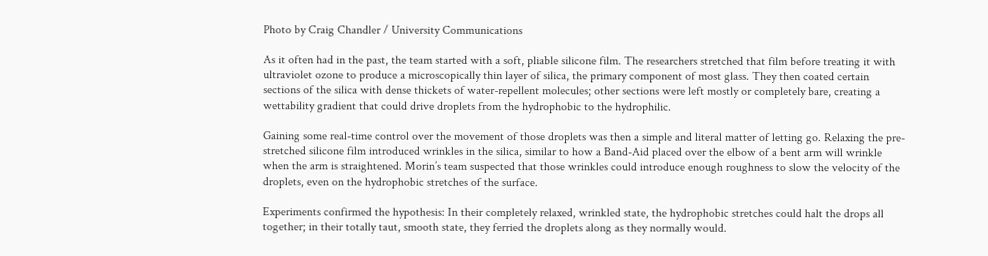Photo by Craig Chandler / University Communications

As it often had in the past, the team started with a soft, pliable silicone film. The researchers stretched that film before treating it with ultraviolet ozone to produce a microscopically thin layer of silica, the primary component of most glass. They then coated certain sections of the silica with dense thickets of water-repellent molecules; other sections were left mostly or completely bare, creating a wettability gradient that could drive droplets from the hydrophobic to the hydrophilic.

Gaining some real-time control over the movement of those droplets was then a simple and literal matter of letting go. Relaxing the pre-stretched silicone film introduced wrinkles in the silica, similar to how a Band-Aid placed over the elbow of a bent arm will wrinkle when the arm is straightened. Morin’s team suspected that those wrinkles could introduce enough roughness to slow the velocity of the droplets, even on the hydrophobic stretches of the surface.

Experiments confirmed the hypothesis: In their completely relaxed, wrinkled state, the hydrophobic stretches could halt the drops all together; in their totally taut, smooth state, they ferried the droplets along as they normally would.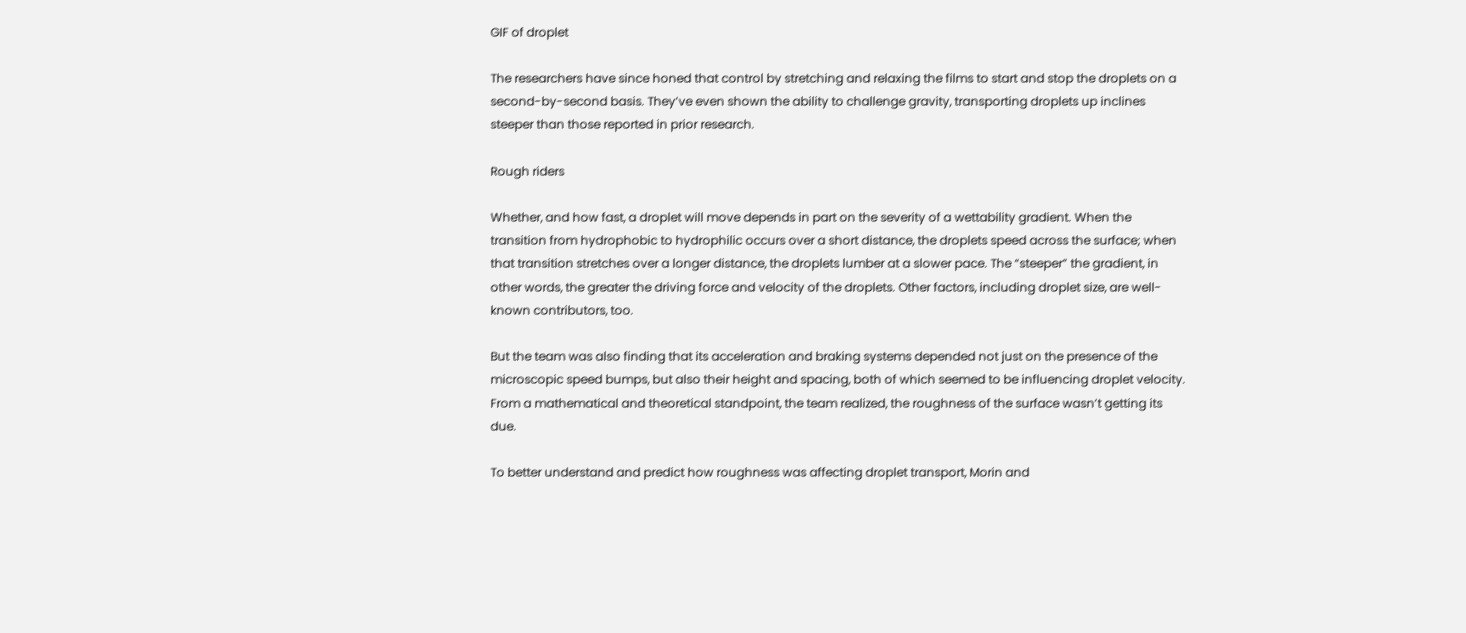GIF of droplet

The researchers have since honed that control by stretching and relaxing the films to start and stop the droplets on a second-by-second basis. They’ve even shown the ability to challenge gravity, transporting droplets up inclines steeper than those reported in prior research.

Rough riders

Whether, and how fast, a droplet will move depends in part on the severity of a wettability gradient. When the transition from hydrophobic to hydrophilic occurs over a short distance, the droplets speed across the surface; when that transition stretches over a longer distance, the droplets lumber at a slower pace. The “steeper” the gradient, in other words, the greater the driving force and velocity of the droplets. Other factors, including droplet size, are well-known contributors, too.

But the team was also finding that its acceleration and braking systems depended not just on the presence of the microscopic speed bumps, but also their height and spacing, both of which seemed to be influencing droplet velocity. From a mathematical and theoretical standpoint, the team realized, the roughness of the surface wasn’t getting its due.

To better understand and predict how roughness was affecting droplet transport, Morin and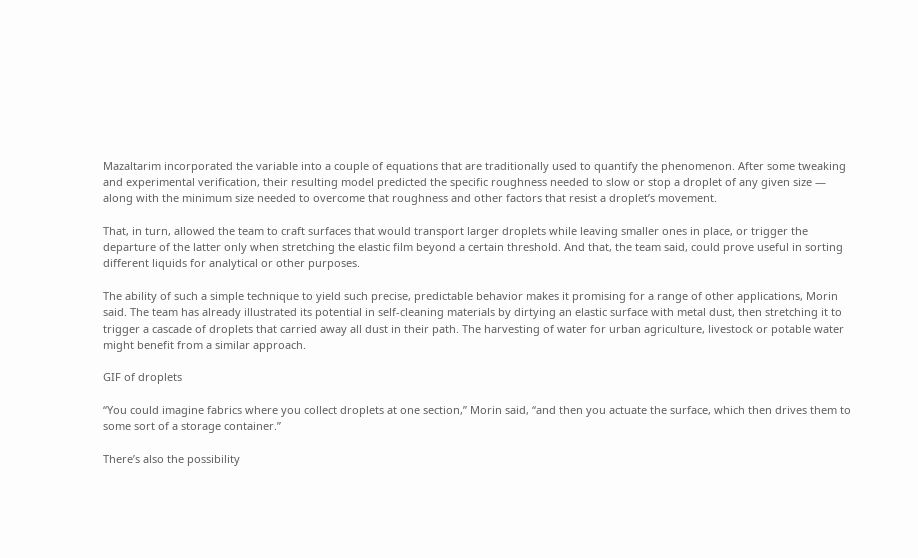Mazaltarim incorporated the variable into a couple of equations that are traditionally used to quantify the phenomenon. After some tweaking and experimental verification, their resulting model predicted the specific roughness needed to slow or stop a droplet of any given size — along with the minimum size needed to overcome that roughness and other factors that resist a droplet’s movement.

That, in turn, allowed the team to craft surfaces that would transport larger droplets while leaving smaller ones in place, or trigger the departure of the latter only when stretching the elastic film beyond a certain threshold. And that, the team said, could prove useful in sorting different liquids for analytical or other purposes.

The ability of such a simple technique to yield such precise, predictable behavior makes it promising for a range of other applications, Morin said. The team has already illustrated its potential in self-cleaning materials by dirtying an elastic surface with metal dust, then stretching it to trigger a cascade of droplets that carried away all dust in their path. The harvesting of water for urban agriculture, livestock or potable water might benefit from a similar approach.

GIF of droplets

“You could imagine fabrics where you collect droplets at one section,” Morin said, “and then you actuate the surface, which then drives them to some sort of a storage container.”

There’s also the possibility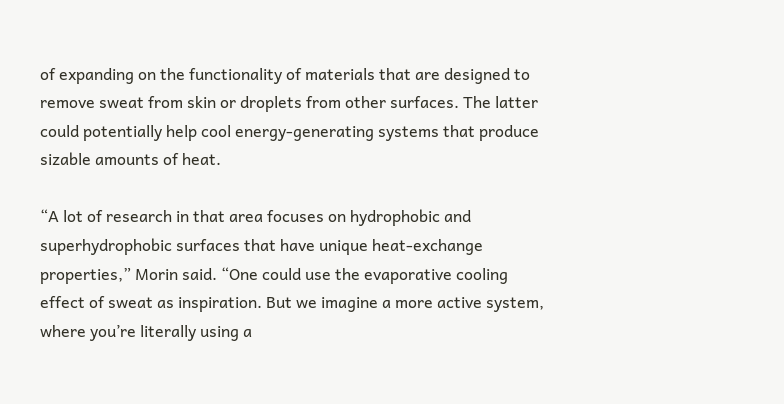of expanding on the functionality of materials that are designed to remove sweat from skin or droplets from other surfaces. The latter could potentially help cool energy-generating systems that produce sizable amounts of heat.

“A lot of research in that area focuses on hydrophobic and superhydrophobic surfaces that have unique heat-exchange properties,” Morin said. “One could use the evaporative cooling effect of sweat as inspiration. But we imagine a more active system, where you’re literally using a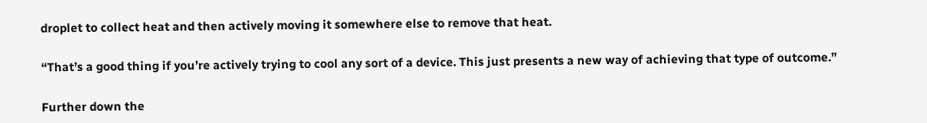droplet to collect heat and then actively moving it somewhere else to remove that heat.

“That’s a good thing if you’re actively trying to cool any sort of a device. This just presents a new way of achieving that type of outcome.”

Further down the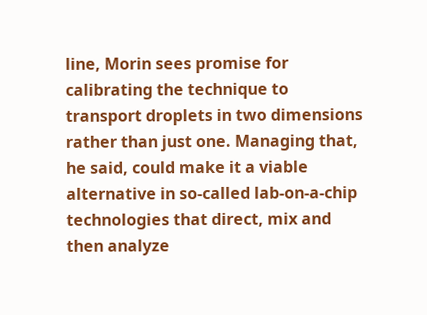line, Morin sees promise for calibrating the technique to transport droplets in two dimensions rather than just one. Managing that, he said, could make it a viable alternative in so-called lab-on-a-chip technologies that direct, mix and then analyze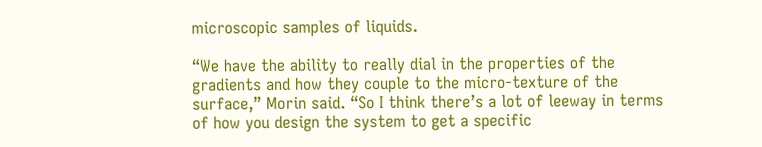microscopic samples of liquids.

“We have the ability to really dial in the properties of the gradients and how they couple to the micro-texture of the surface,” Morin said. “So I think there’s a lot of leeway in terms of how you design the system to get a specific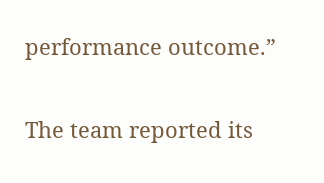performance outcome.”

The team reported its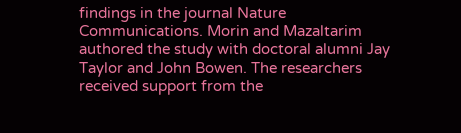findings in the journal Nature Communications. Morin and Mazaltarim authored the study with doctoral alumni Jay Taylor and John Bowen. The researchers received support from the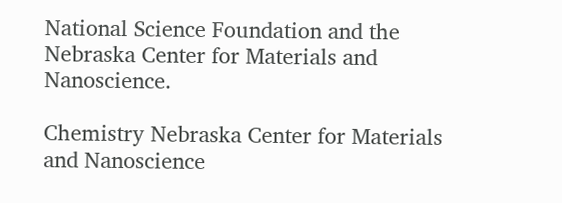National Science Foundation and the Nebraska Center for Materials and Nanoscience.

Chemistry Nebraska Center for Materials and Nanoscience